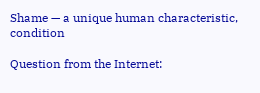Shame — a unique human characteristic, condition

Question from the Internet: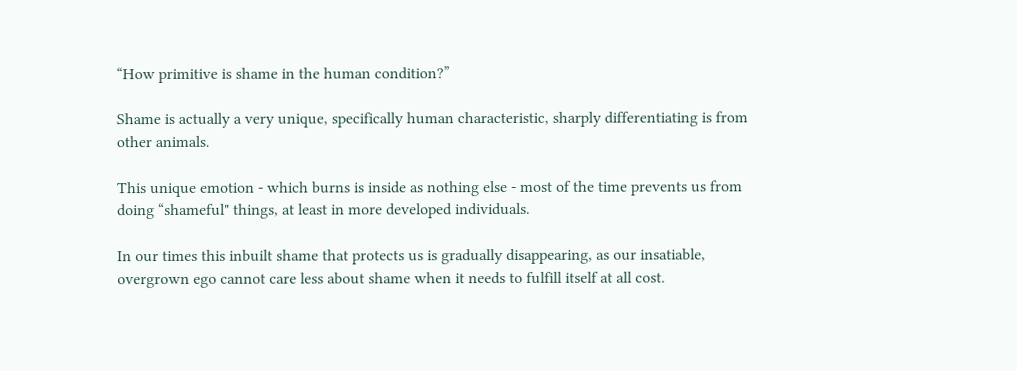“How primitive is shame in the human condition?”

Shame is actually a very unique, specifically human characteristic, sharply differentiating is from other animals.

This unique emotion - which burns is inside as nothing else - most of the time prevents us from doing “shameful" things, at least in more developed individuals.

In our times this inbuilt shame that protects us is gradually disappearing, as our insatiable, overgrown ego cannot care less about shame when it needs to fulfill itself at all cost.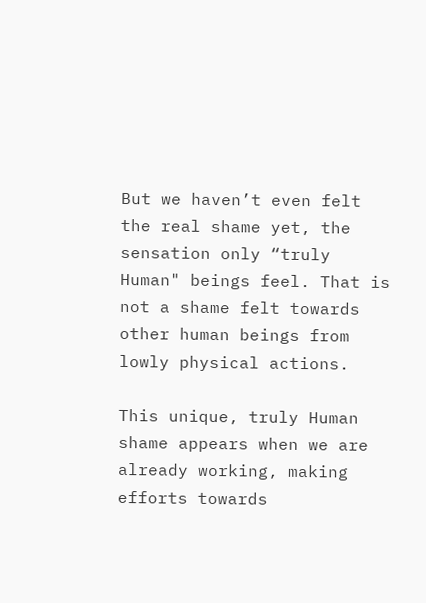But we haven’t even felt the real shame yet, the sensation only “truly Human" beings feel. That is not a shame felt towards other human beings from lowly physical actions.

This unique, truly Human shame appears when we are already working, making efforts towards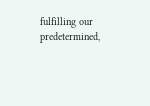fulfilling our predetermined,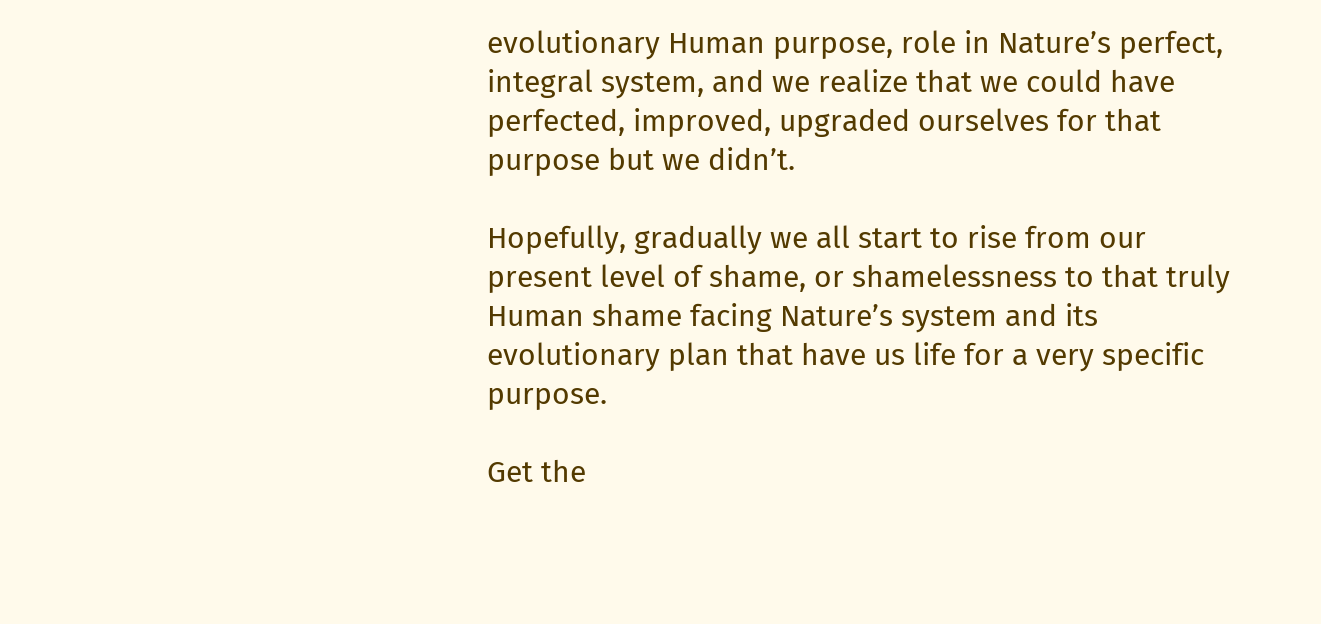evolutionary Human purpose, role in Nature’s perfect, integral system, and we realize that we could have perfected, improved, upgraded ourselves for that purpose but we didn’t.

Hopefully, gradually we all start to rise from our present level of shame, or shamelessness to that truly Human shame facing Nature’s system and its evolutionary plan that have us life for a very specific purpose.

Get the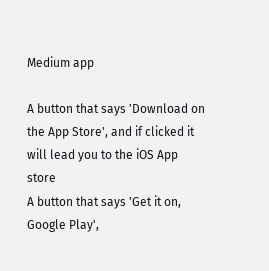Medium app

A button that says 'Download on the App Store', and if clicked it will lead you to the iOS App store
A button that says 'Get it on, Google Play',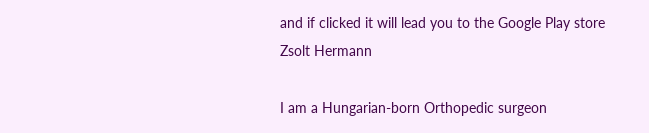and if clicked it will lead you to the Google Play store
Zsolt Hermann

I am a Hungarian-born Orthopedic surgeon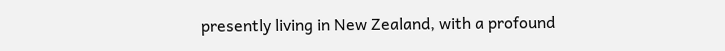presently living in New Zealand, with a profound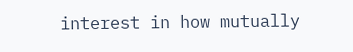interest in how mutually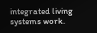integrated living systems work.